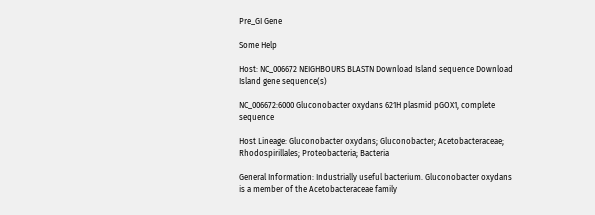Pre_GI Gene

Some Help

Host: NC_006672 NEIGHBOURS BLASTN Download Island sequence Download Island gene sequence(s)

NC_006672:6000 Gluconobacter oxydans 621H plasmid pGOX1, complete sequence

Host Lineage: Gluconobacter oxydans; Gluconobacter; Acetobacteraceae; Rhodospirillales; Proteobacteria; Bacteria

General Information: Industrially useful bacterium. Gluconobacter oxydans is a member of the Acetobacteraceae family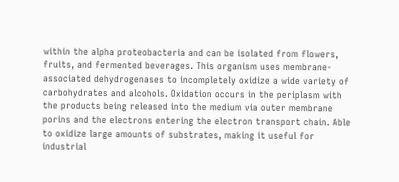within the alpha proteobacteria and can be isolated from flowers, fruits, and fermented beverages. This organism uses membrane-associated dehydrogenases to incompletely oxidize a wide variety of carbohydrates and alcohols. Oxidation occurs in the periplasm with the products being released into the medium via outer membrane porins and the electrons entering the electron transport chain. Able to oxidize large amounts of substrates, making it useful for industrial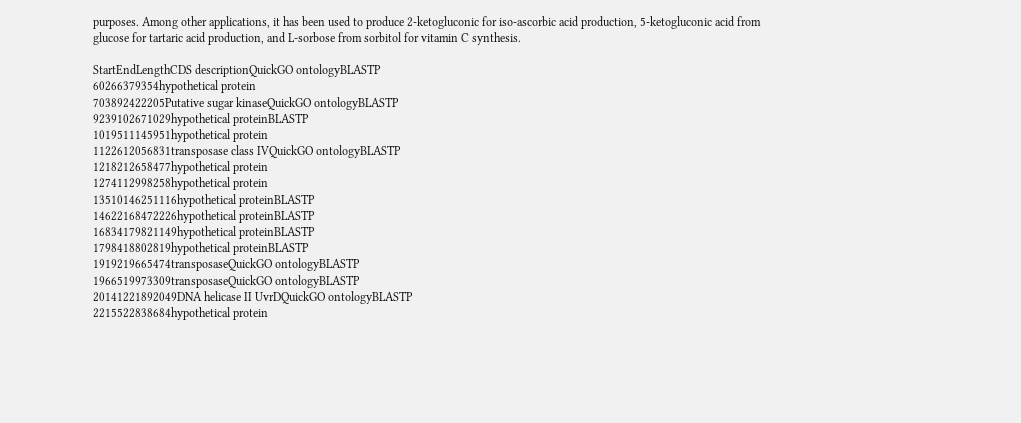purposes. Among other applications, it has been used to produce 2-ketogluconic for iso-ascorbic acid production, 5-ketogluconic acid from glucose for tartaric acid production, and L-sorbose from sorbitol for vitamin C synthesis.

StartEndLengthCDS descriptionQuickGO ontologyBLASTP
60266379354hypothetical protein
703892422205Putative sugar kinaseQuickGO ontologyBLASTP
9239102671029hypothetical proteinBLASTP
1019511145951hypothetical protein
1122612056831transposase class IVQuickGO ontologyBLASTP
1218212658477hypothetical protein
1274112998258hypothetical protein
13510146251116hypothetical proteinBLASTP
14622168472226hypothetical proteinBLASTP
16834179821149hypothetical proteinBLASTP
1798418802819hypothetical proteinBLASTP
1919219665474transposaseQuickGO ontologyBLASTP
1966519973309transposaseQuickGO ontologyBLASTP
20141221892049DNA helicase II UvrDQuickGO ontologyBLASTP
2215522838684hypothetical protein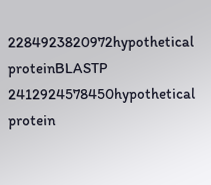2284923820972hypothetical proteinBLASTP
2412924578450hypothetical protein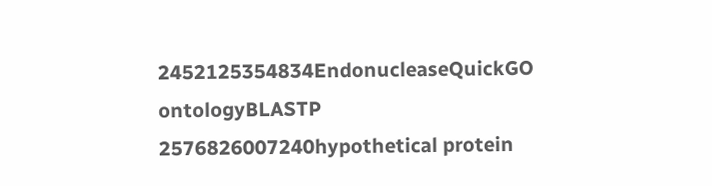2452125354834EndonucleaseQuickGO ontologyBLASTP
2576826007240hypothetical protein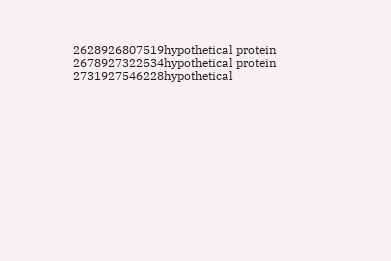2628926807519hypothetical protein
2678927322534hypothetical protein
2731927546228hypothetical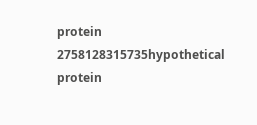protein
2758128315735hypothetical protein